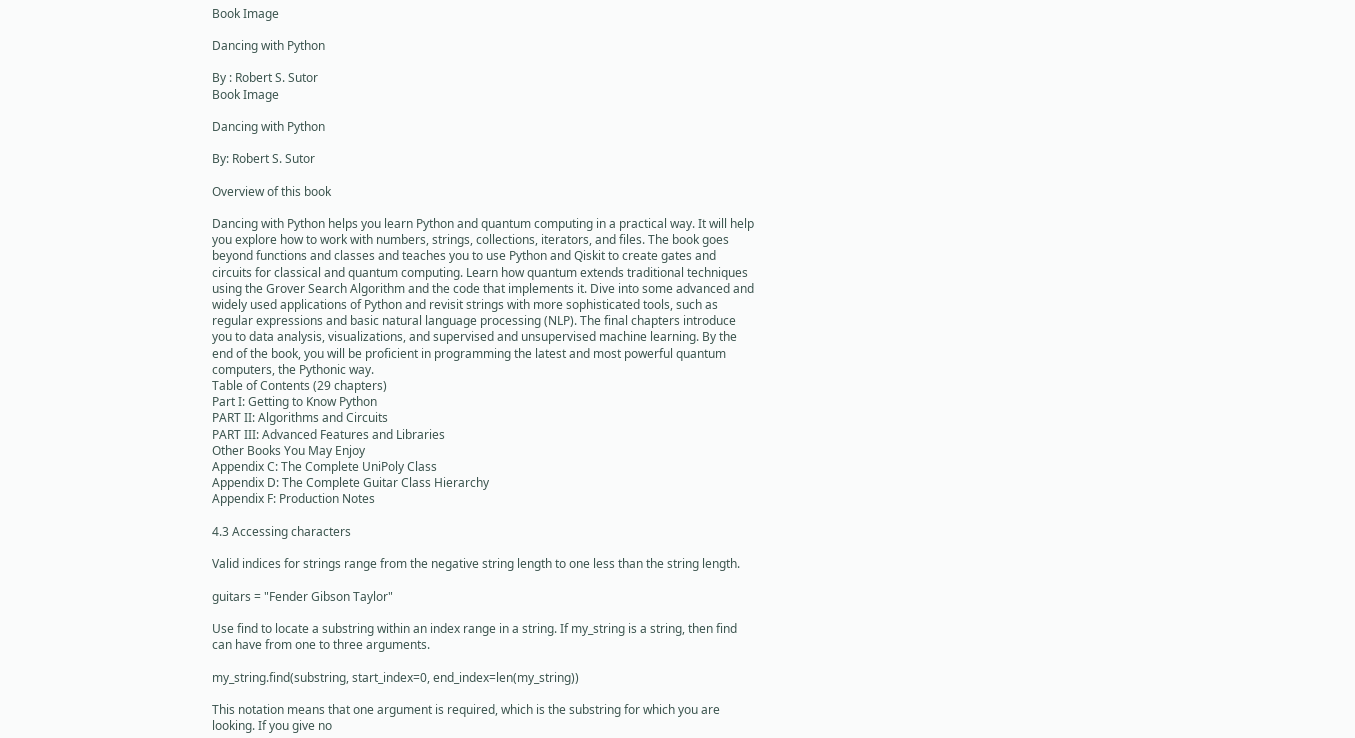Book Image

Dancing with Python

By : Robert S. Sutor
Book Image

Dancing with Python

By: Robert S. Sutor

Overview of this book

Dancing with Python helps you learn Python and quantum computing in a practical way. It will help you explore how to work with numbers, strings, collections, iterators, and files. The book goes beyond functions and classes and teaches you to use Python and Qiskit to create gates and circuits for classical and quantum computing. Learn how quantum extends traditional techniques using the Grover Search Algorithm and the code that implements it. Dive into some advanced and widely used applications of Python and revisit strings with more sophisticated tools, such as regular expressions and basic natural language processing (NLP). The final chapters introduce you to data analysis, visualizations, and supervised and unsupervised machine learning. By the end of the book, you will be proficient in programming the latest and most powerful quantum computers, the Pythonic way.
Table of Contents (29 chapters)
Part I: Getting to Know Python
PART II: Algorithms and Circuits
PART III: Advanced Features and Libraries
Other Books You May Enjoy
Appendix C: The Complete UniPoly Class
Appendix D: The Complete Guitar Class Hierarchy
Appendix F: Production Notes

4.3 Accessing characters

Valid indices for strings range from the negative string length to one less than the string length.

guitars = "Fender Gibson Taylor"

Use find to locate a substring within an index range in a string. If my_string is a string, then find can have from one to three arguments.

my_string.find(substring, start_index=0, end_index=len(my_string))

This notation means that one argument is required, which is the substring for which you are looking. If you give no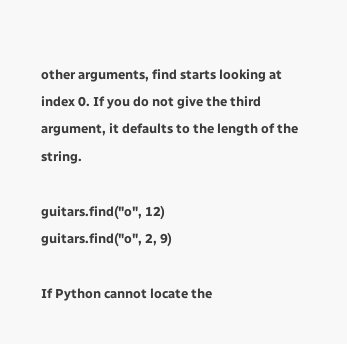other arguments, find starts looking at index 0. If you do not give the third argument, it defaults to the length of the string.

guitars.find("o", 12)
guitars.find("o", 2, 9)

If Python cannot locate the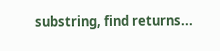substring, find returns...